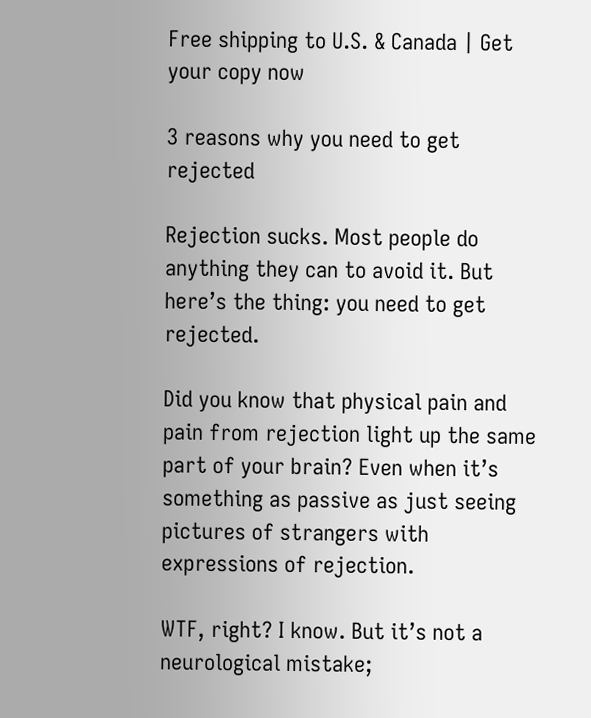Free shipping to U.S. & Canada | Get your copy now

3 reasons why you need to get rejected

Rejection sucks. Most people do anything they can to avoid it. But here’s the thing: you need to get rejected.

Did you know that physical pain and pain from rejection light up the same part of your brain? Even when it’s something as passive as just seeing pictures of strangers with expressions of rejection.

WTF, right? I know. But it’s not a neurological mistake;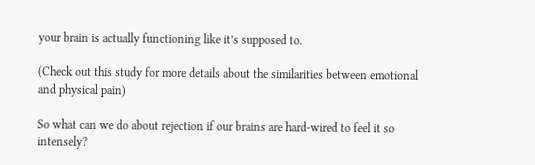your brain is actually functioning like it’s supposed to.

(Check out this study for more details about the similarities between emotional and physical pain)

So what can we do about rejection if our brains are hard-wired to feel it so intensely?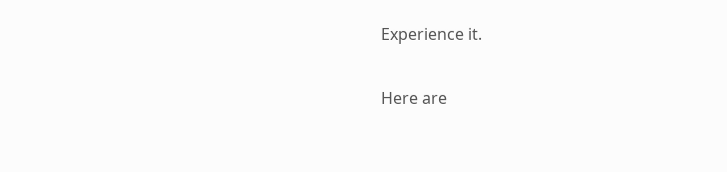Experience it.

Here are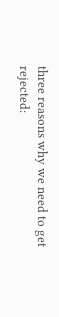three reasons why we need to get rejected: